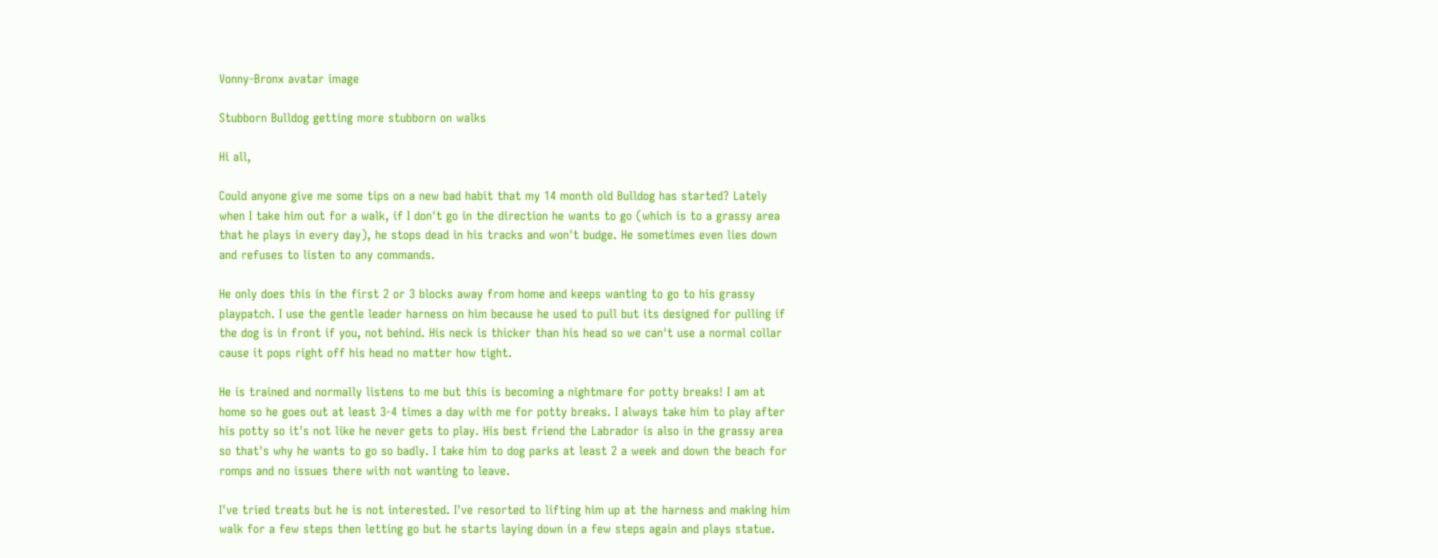Vonny-Bronx avatar image

Stubborn Bulldog getting more stubborn on walks

Hi all,

Could anyone give me some tips on a new bad habit that my 14 month old Bulldog has started? Lately when I take him out for a walk, if I don't go in the direction he wants to go (which is to a grassy area that he plays in every day), he stops dead in his tracks and won't budge. He sometimes even lies down and refuses to listen to any commands.

He only does this in the first 2 or 3 blocks away from home and keeps wanting to go to his grassy playpatch. I use the gentle leader harness on him because he used to pull but its designed for pulling if the dog is in front if you, not behind. His neck is thicker than his head so we can't use a normal collar cause it pops right off his head no matter how tight.

He is trained and normally listens to me but this is becoming a nightmare for potty breaks! I am at home so he goes out at least 3-4 times a day with me for potty breaks. I always take him to play after his potty so it's not like he never gets to play. His best friend the Labrador is also in the grassy area so that's why he wants to go so badly. I take him to dog parks at least 2 a week and down the beach for romps and no issues there with not wanting to leave.

I've tried treats but he is not interested. I've resorted to lifting him up at the harness and making him walk for a few steps then letting go but he starts laying down in a few steps again and plays statue.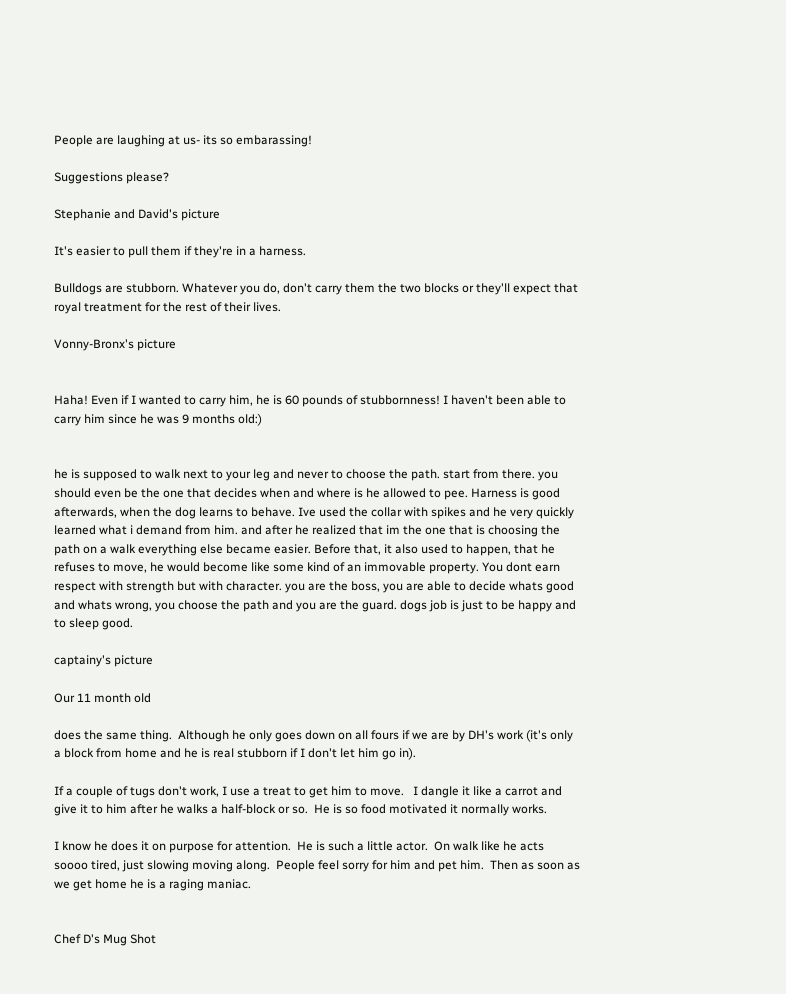People are laughing at us- its so embarassing!

Suggestions please?

Stephanie and David's picture

It's easier to pull them if they're in a harness.

Bulldogs are stubborn. Whatever you do, don't carry them the two blocks or they'll expect that royal treatment for the rest of their lives.

Vonny-Bronx's picture


Haha! Even if I wanted to carry him, he is 60 pounds of stubbornness! I haven't been able to carry him since he was 9 months old:)


he is supposed to walk next to your leg and never to choose the path. start from there. you should even be the one that decides when and where is he allowed to pee. Harness is good afterwards, when the dog learns to behave. Ive used the collar with spikes and he very quickly learned what i demand from him. and after he realized that im the one that is choosing the path on a walk everything else became easier. Before that, it also used to happen, that he refuses to move, he would become like some kind of an immovable property. You dont earn respect with strength but with character. you are the boss, you are able to decide whats good and whats wrong, you choose the path and you are the guard. dogs job is just to be happy and to sleep good.

captainy's picture

Our 11 month old

does the same thing.  Although he only goes down on all fours if we are by DH's work (it's only a block from home and he is real stubborn if I don't let him go in).

If a couple of tugs don't work, I use a treat to get him to move.   I dangle it like a carrot and give it to him after he walks a half-block or so.  He is so food motivated it normally works.

I know he does it on purpose for attention.  He is such a little actor.  On walk like he acts  soooo tired, just slowing moving along.  People feel sorry for him and pet him.  Then as soon as we get home he is a raging maniac.


Chef D's Mug Shot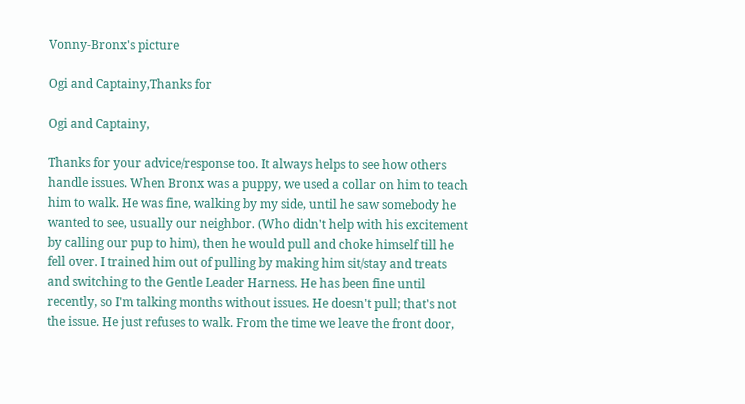Vonny-Bronx's picture

Ogi and Captainy,Thanks for

Ogi and Captainy,

Thanks for your advice/response too. It always helps to see how others handle issues. When Bronx was a puppy, we used a collar on him to teach him to walk. He was fine, walking by my side, until he saw somebody he wanted to see, usually our neighbor. (Who didn't help with his excitement by calling our pup to him), then he would pull and choke himself till he fell over. I trained him out of pulling by making him sit/stay and treats and switching to the Gentle Leader Harness. He has been fine until recently, so I'm talking months without issues. He doesn't pull; that's not the issue. He just refuses to walk. From the time we leave the front door,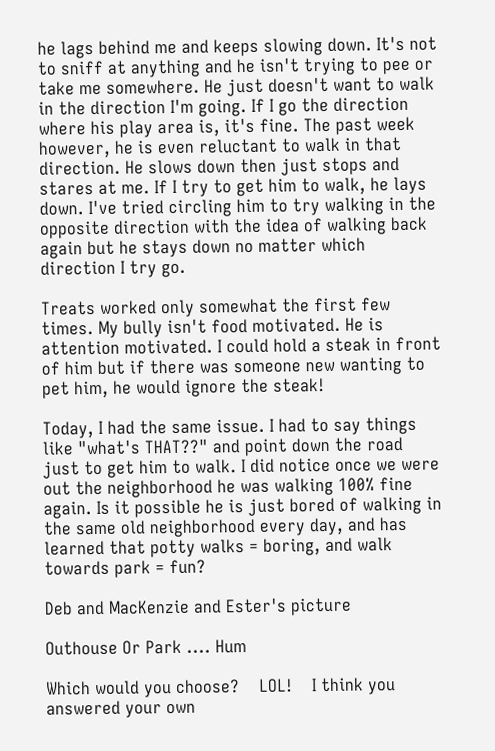he lags behind me and keeps slowing down. It's not to sniff at anything and he isn't trying to pee or take me somewhere. He just doesn't want to walk in the direction I'm going. If I go the direction where his play area is, it's fine. The past week however, he is even reluctant to walk in that direction. He slows down then just stops and stares at me. If I try to get him to walk, he lays down. I've tried circling him to try walking in the opposite direction with the idea of walking back again but he stays down no matter which direction I try go.

Treats worked only somewhat the first few times. My bully isn't food motivated. He is attention motivated. I could hold a steak in front of him but if there was someone new wanting to pet him, he would ignore the steak!

Today, I had the same issue. I had to say things like "what's THAT??" and point down the road just to get him to walk. I did notice once we were out the neighborhood he was walking 100% fine again. Is it possible he is just bored of walking in the same old neighborhood every day, and has learned that potty walks = boring, and walk towards park = fun?

Deb and MacKenzie and Ester's picture

Outhouse Or Park .... Hum

Which would you choose?    LOL!    I think you answered your own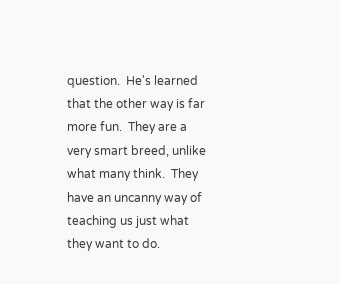question.  He's learned that the other way is far more fun.  They are a very smart breed, unlike what many think.  They have an uncanny way of teaching us just what they want to do.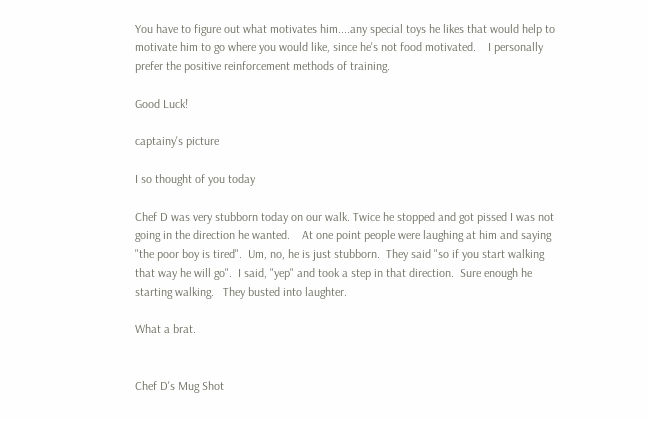You have to figure out what motivates him....any special toys he likes that would help to motivate him to go where you would like, since he's not food motivated.    I personally prefer the positive reinforcement methods of training.

Good Luck!

captainy's picture

I so thought of you today

Chef D was very stubborn today on our walk. Twice he stopped and got pissed I was not going in the direction he wanted.    At one point people were laughing at him and saying "the poor boy is tired".  Um, no, he is just stubborn.  They said "so if you start walking that way he will go".  I said, "yep" and took a step in that direction.  Sure enough he starting walking.   They busted into laughter.

What a brat.


Chef D's Mug Shot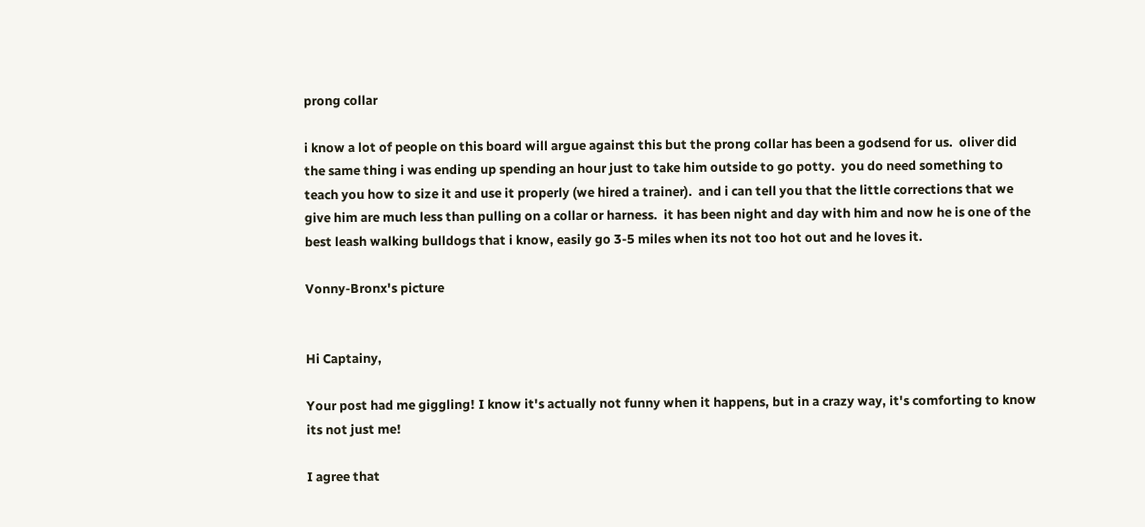prong collar

i know a lot of people on this board will argue against this but the prong collar has been a godsend for us.  oliver did the same thing i was ending up spending an hour just to take him outside to go potty.  you do need something to teach you how to size it and use it properly (we hired a trainer).  and i can tell you that the little corrections that we give him are much less than pulling on a collar or harness.  it has been night and day with him and now he is one of the best leash walking bulldogs that i know, easily go 3-5 miles when its not too hot out and he loves it.

Vonny-Bronx's picture


Hi Captainy,

Your post had me giggling! I know it's actually not funny when it happens, but in a crazy way, it's comforting to know its not just me!

I agree that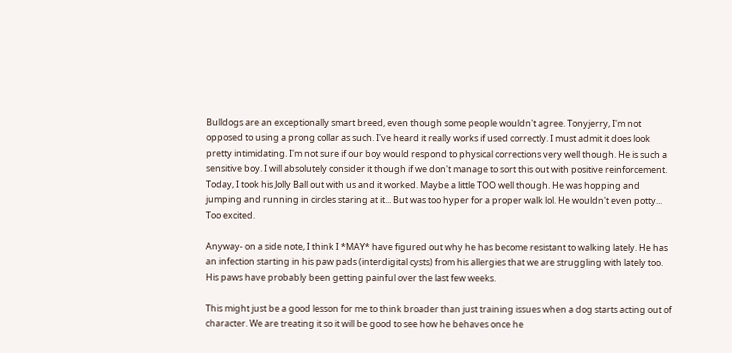Bulldogs are an exceptionally smart breed, even though some people wouldn't agree. Tonyjerry, I'm not opposed to using a prong collar as such. I've heard it really works if used correctly. I must admit it does look pretty intimidating. I'm not sure if our boy would respond to physical corrections very well though. He is such a sensitive boy. I will absolutely consider it though if we don't manage to sort this out with positive reinforcement. Today, I took his Jolly Ball out with us and it worked. Maybe a little TOO well though. He was hopping and jumping and running in circles staring at it... But was too hyper for a proper walk lol. He wouldn't even potty... Too excited.

Anyway- on a side note, I think I *MAY* have figured out why he has become resistant to walking lately. He has an infection starting in his paw pads (interdigital cysts) from his allergies that we are struggling with lately too. His paws have probably been getting painful over the last few weeks.

This might just be a good lesson for me to think broader than just training issues when a dog starts acting out of character. We are treating it so it will be good to see how he behaves once he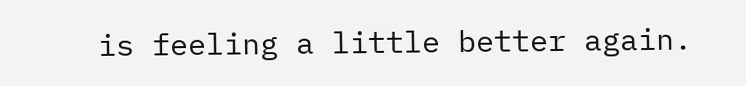is feeling a little better again.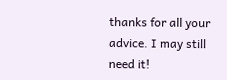thanks for all your advice. I may still need it!